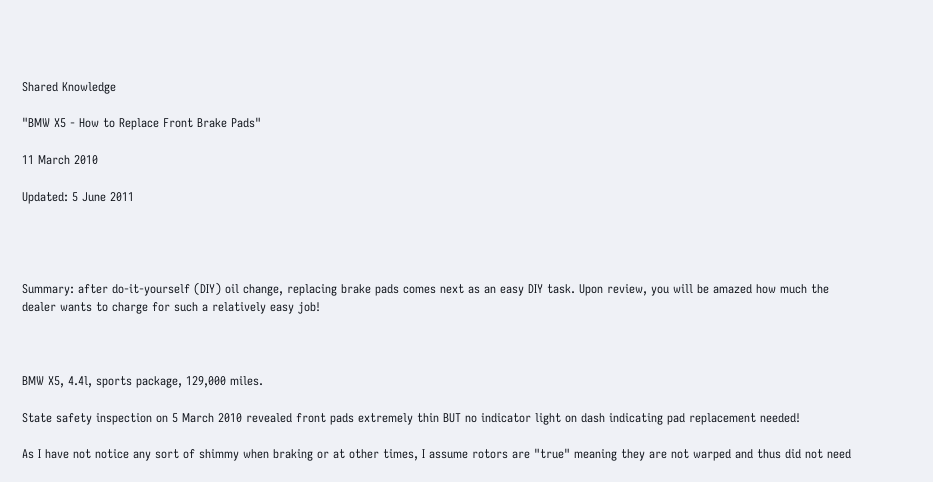Shared Knowledge

"BMW X5 - How to Replace Front Brake Pads"

11 March 2010

Updated: 5 June 2011




Summary: after do-it-yourself (DIY) oil change, replacing brake pads comes next as an easy DIY task. Upon review, you will be amazed how much the dealer wants to charge for such a relatively easy job!



BMW X5, 4.4l, sports package, 129,000 miles.

State safety inspection on 5 March 2010 revealed front pads extremely thin BUT no indicator light on dash indicating pad replacement needed!

As I have not notice any sort of shimmy when braking or at other times, I assume rotors are "true" meaning they are not warped and thus did not need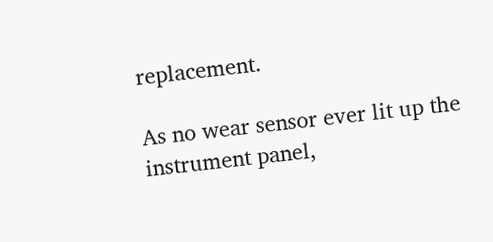replacement.

As no wear sensor ever lit up the instrument panel,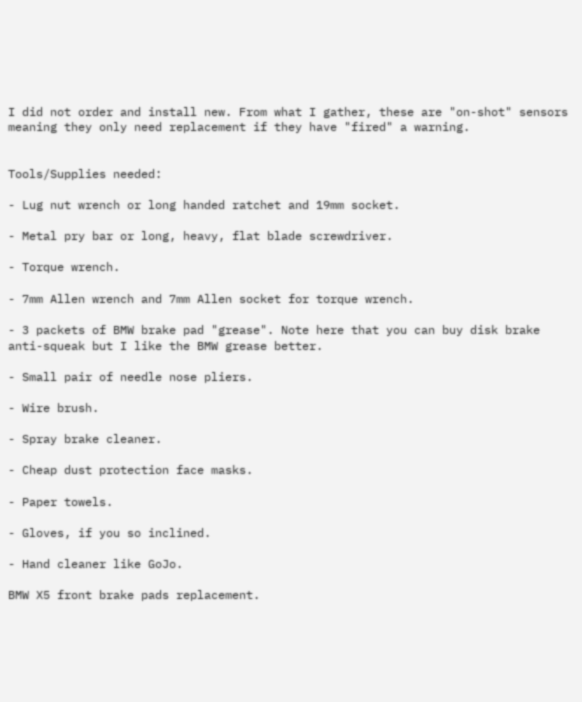I did not order and install new. From what I gather, these are "on-shot" sensors meaning they only need replacement if they have "fired" a warning.


Tools/Supplies needed:

- Lug nut wrench or long handed ratchet and 19mm socket.

- Metal pry bar or long, heavy, flat blade screwdriver.

- Torque wrench.

- 7mm Allen wrench and 7mm Allen socket for torque wrench.

- 3 packets of BMW brake pad "grease". Note here that you can buy disk brake anti-squeak but I like the BMW grease better.

- Small pair of needle nose pliers.

- Wire brush.

- Spray brake cleaner.

- Cheap dust protection face masks.

- Paper towels.

- Gloves, if you so inclined.

- Hand cleaner like GoJo.

BMW X5 front brake pads replacement.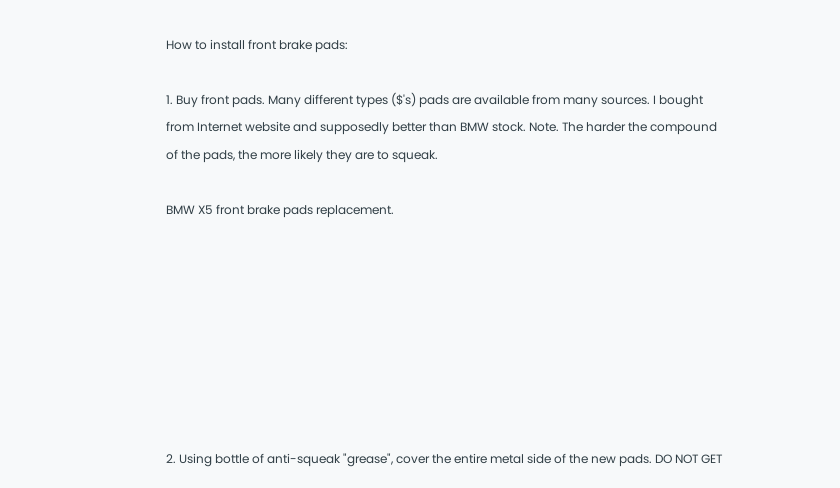How to install front brake pads:

1. Buy front pads. Many different types ($'s) pads are available from many sources. I bought from Internet website and supposedly better than BMW stock. Note. The harder the compound of the pads, the more likely they are to squeak.

BMW X5 front brake pads replacement.








2. Using bottle of anti-squeak "grease", cover the entire metal side of the new pads. DO NOT GET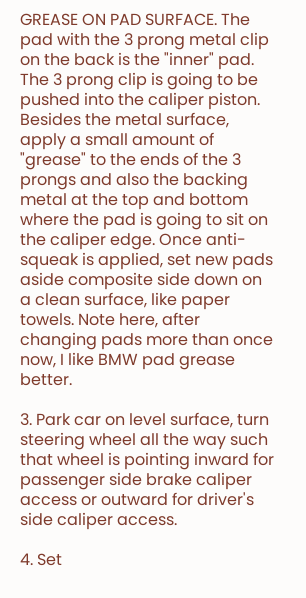GREASE ON PAD SURFACE. The pad with the 3 prong metal clip on the back is the "inner" pad. The 3 prong clip is going to be pushed into the caliper piston. Besides the metal surface, apply a small amount of "grease" to the ends of the 3 prongs and also the backing metal at the top and bottom where the pad is going to sit on the caliper edge. Once anti-squeak is applied, set new pads aside composite side down on a clean surface, like paper towels. Note here, after changing pads more than once now, I like BMW pad grease better.

3. Park car on level surface, turn steering wheel all the way such that wheel is pointing inward for passenger side brake caliper access or outward for driver's side caliper access.

4. Set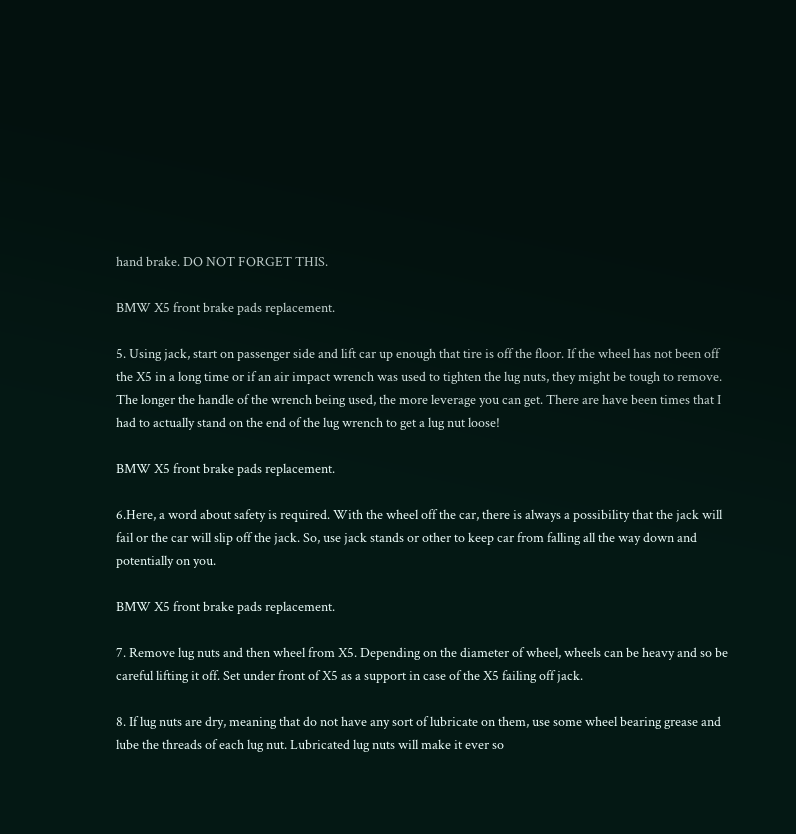hand brake. DO NOT FORGET THIS.

BMW X5 front brake pads replacement.

5. Using jack, start on passenger side and lift car up enough that tire is off the floor. If the wheel has not been off the X5 in a long time or if an air impact wrench was used to tighten the lug nuts, they might be tough to remove. The longer the handle of the wrench being used, the more leverage you can get. There are have been times that I had to actually stand on the end of the lug wrench to get a lug nut loose!

BMW X5 front brake pads replacement.

6.Here, a word about safety is required. With the wheel off the car, there is always a possibility that the jack will fail or the car will slip off the jack. So, use jack stands or other to keep car from falling all the way down and potentially on you.

BMW X5 front brake pads replacement.

7. Remove lug nuts and then wheel from X5. Depending on the diameter of wheel, wheels can be heavy and so be careful lifting it off. Set under front of X5 as a support in case of the X5 failing off jack.

8. If lug nuts are dry, meaning that do not have any sort of lubricate on them, use some wheel bearing grease and lube the threads of each lug nut. Lubricated lug nuts will make it ever so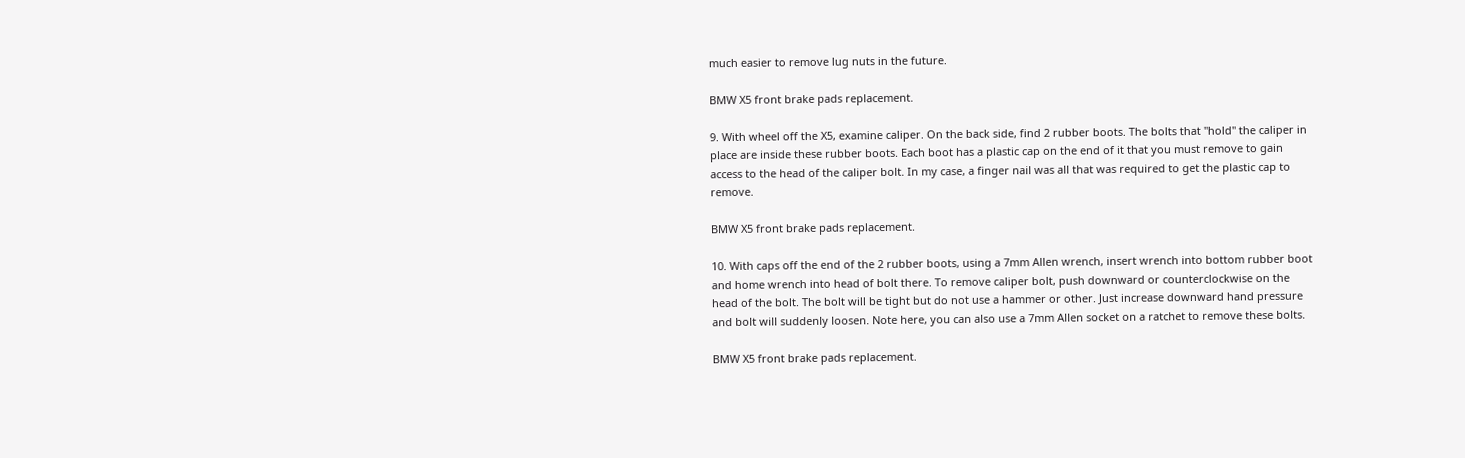much easier to remove lug nuts in the future.

BMW X5 front brake pads replacement.

9. With wheel off the X5, examine caliper. On the back side, find 2 rubber boots. The bolts that "hold" the caliper in place are inside these rubber boots. Each boot has a plastic cap on the end of it that you must remove to gain access to the head of the caliper bolt. In my case, a finger nail was all that was required to get the plastic cap to remove.

BMW X5 front brake pads replacement.

10. With caps off the end of the 2 rubber boots, using a 7mm Allen wrench, insert wrench into bottom rubber boot and home wrench into head of bolt there. To remove caliper bolt, push downward or counterclockwise on the head of the bolt. The bolt will be tight but do not use a hammer or other. Just increase downward hand pressure and bolt will suddenly loosen. Note here, you can also use a 7mm Allen socket on a ratchet to remove these bolts.

BMW X5 front brake pads replacement.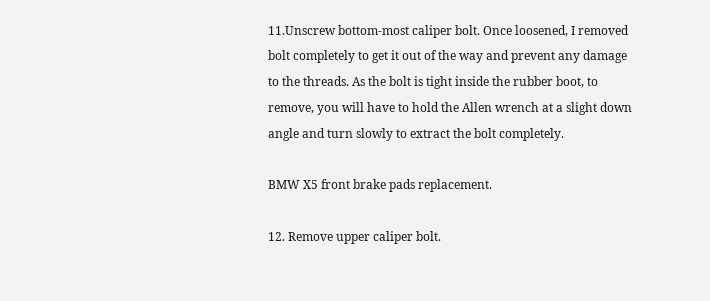11.Unscrew bottom-most caliper bolt. Once loosened, I removed bolt completely to get it out of the way and prevent any damage to the threads. As the bolt is tight inside the rubber boot, to remove, you will have to hold the Allen wrench at a slight down angle and turn slowly to extract the bolt completely.

BMW X5 front brake pads replacement.

12. Remove upper caliper bolt.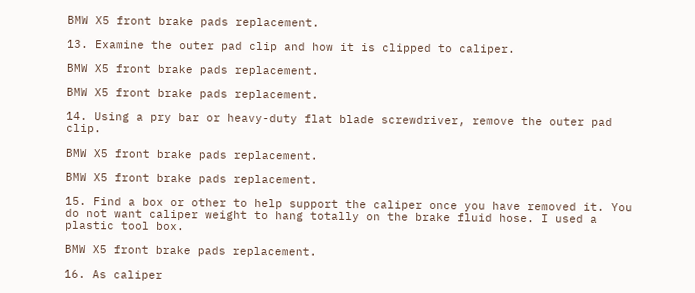BMW X5 front brake pads replacement.

13. Examine the outer pad clip and how it is clipped to caliper.

BMW X5 front brake pads replacement.

BMW X5 front brake pads replacement.

14. Using a pry bar or heavy-duty flat blade screwdriver, remove the outer pad clip.

BMW X5 front brake pads replacement.

BMW X5 front brake pads replacement.

15. Find a box or other to help support the caliper once you have removed it. You do not want caliper weight to hang totally on the brake fluid hose. I used a plastic tool box.

BMW X5 front brake pads replacement.

16. As caliper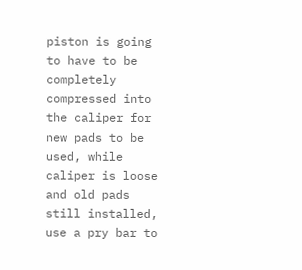piston is going to have to be completely compressed into the caliper for new pads to be used, while caliper is loose and old pads still installed, use a pry bar to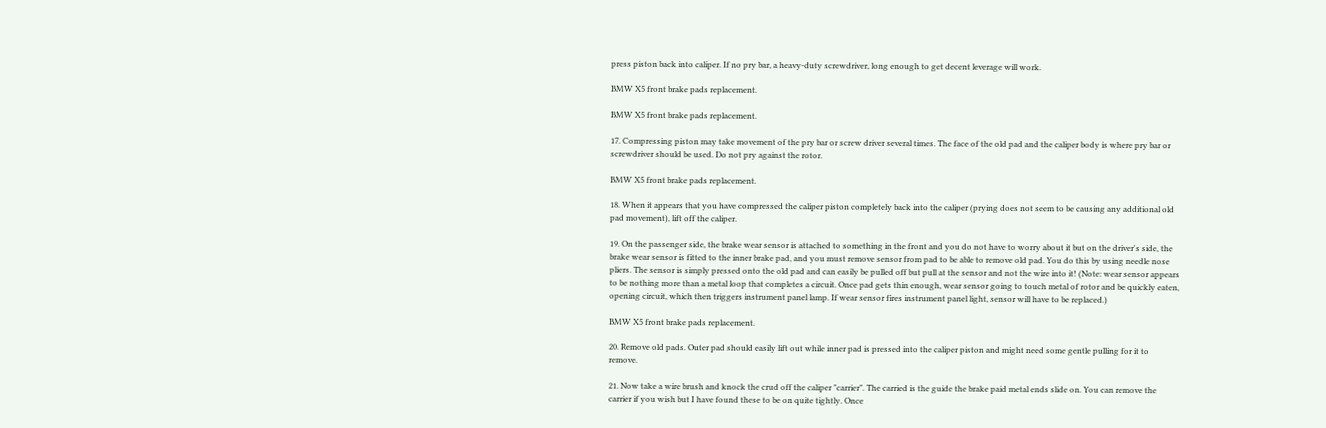press piston back into caliper. If no pry bar, a heavy-duty screwdriver, long enough to get decent leverage will work.

BMW X5 front brake pads replacement.

BMW X5 front brake pads replacement.

17. Compressing piston may take movement of the pry bar or screw driver several times. The face of the old pad and the caliper body is where pry bar or screwdriver should be used. Do not pry against the rotor.

BMW X5 front brake pads replacement.

18. When it appears that you have compressed the caliper piston completely back into the caliper (prying does not seem to be causing any additional old pad movement), lift off the caliper.

19. On the passenger side, the brake wear sensor is attached to something in the front and you do not have to worry about it but on the driver's side, the brake wear sensor is fitted to the inner brake pad, and you must remove sensor from pad to be able to remove old pad. You do this by using needle nose pliers. The sensor is simply pressed onto the old pad and can easily be pulled off but pull at the sensor and not the wire into it! (Note: wear sensor appears to be nothing more than a metal loop that completes a circuit. Once pad gets thin enough, wear sensor going to touch metal of rotor and be quickly eaten, opening circuit, which then triggers instrument panel lamp. If wear sensor fires instrument panel light, sensor will have to be replaced.)

BMW X5 front brake pads replacement.

20. Remove old pads. Outer pad should easily lift out while inner pad is pressed into the caliper piston and might need some gentle pulling for it to remove.

21. Now take a wire brush and knock the crud off the caliper "carrier". The carried is the guide the brake paid metal ends slide on. You can remove the carrier if you wish but I have found these to be on quite tightly. Once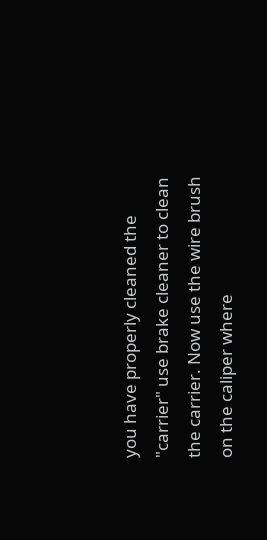you have properly cleaned the "carrier" use brake cleaner to clean the carrier. Now use the wire brush on the caliper where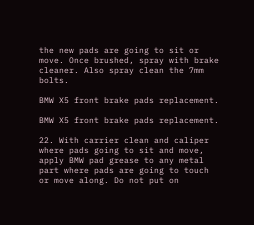the new pads are going to sit or move. Once brushed, spray with brake cleaner. Also spray clean the 7mm bolts.

BMW X5 front brake pads replacement.

BMW X5 front brake pads replacement.

22. With carrier clean and caliper where pads going to sit and move, apply BMW pad grease to any metal part where pads are going to touch or move along. Do not put on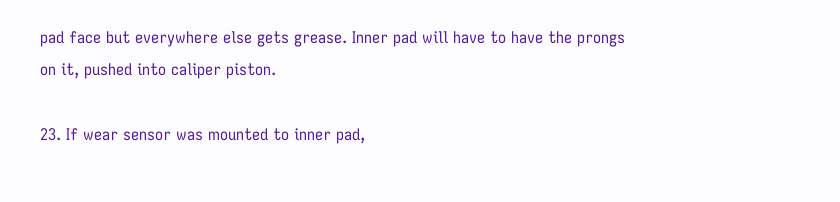pad face but everywhere else gets grease. Inner pad will have to have the prongs on it, pushed into caliper piston.

23. If wear sensor was mounted to inner pad,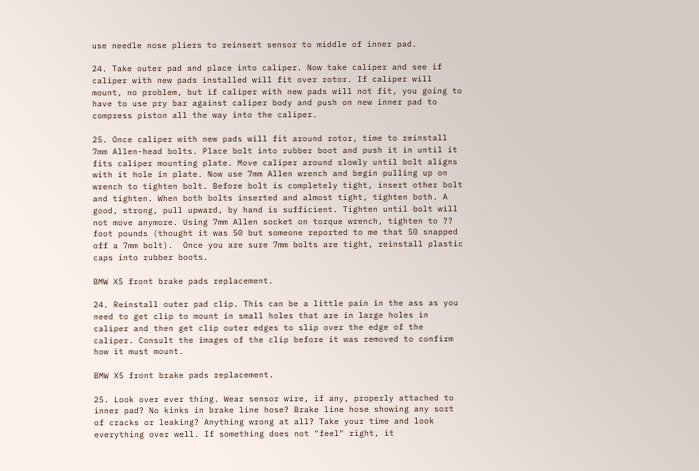use needle nose pliers to reinsert sensor to middle of inner pad.

24. Take outer pad and place into caliper. Now take caliper and see if caliper with new pads installed will fit over rotor. If caliper will mount, no problem, but if caliper with new pads will not fit, you going to have to use pry bar against caliper body and push on new inner pad to compress piston all the way into the caliper.

25. Once caliper with new pads will fit around rotor, time to reinstall 7mm Allen-head bolts. Place bolt into rubber boot and push it in until it fits caliper mounting plate. Move caliper around slowly until bolt aligns with it hole in plate. Now use 7mm Allen wrench and begin pulling up on wrench to tighten bolt. Before bolt is completely tight, insert other bolt and tighten. When both bolts inserted and almost tight, tighten both. A good, strong, pull upward, by hand is sufficient. Tighten until bolt will not move anymore. Using 7mm Allen socket on torque wrench, tighten to ?? foot pounds (thought it was 50 but someone reported to me that 50 snapped off a 7mm bolt).  Once you are sure 7mm bolts are tight, reinstall plastic caps into rubber boots.

BMW X5 front brake pads replacement.

24. Reinstall outer pad clip. This can be a little pain in the ass as you need to get clip to mount in small holes that are in large holes in caliper and then get clip outer edges to slip over the edge of the caliper. Consult the images of the clip before it was removed to confirm how it must mount.

BMW X5 front brake pads replacement.

25. Look over ever thing. Wear sensor wire, if any, properly attached to inner pad? No kinks in brake line hose? Brake line hose showing any sort of cracks or leaking? Anything wrong at all? Take your time and look everything over well. If something does not "feel" right, it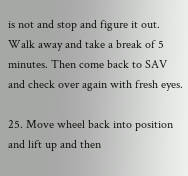is not and stop and figure it out. Walk away and take a break of 5 minutes. Then come back to SAV and check over again with fresh eyes.

25. Move wheel back into position and lift up and then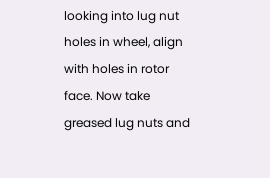looking into lug nut holes in wheel, align with holes in rotor face. Now take greased lug nuts and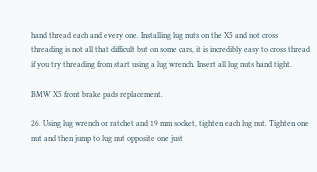hand thread each and every one. Installing lug nuts on the X5 and not cross threading is not all that difficult but on some cars, it is incredibly easy to cross thread if you try threading from start using a lug wrench. Insert all lug nuts hand tight.

BMW X5 front brake pads replacement.

26. Using lug wrench or ratchet and 19 mm socket, tighten each lug nut. Tighten one nut and then jump to lug nut opposite one just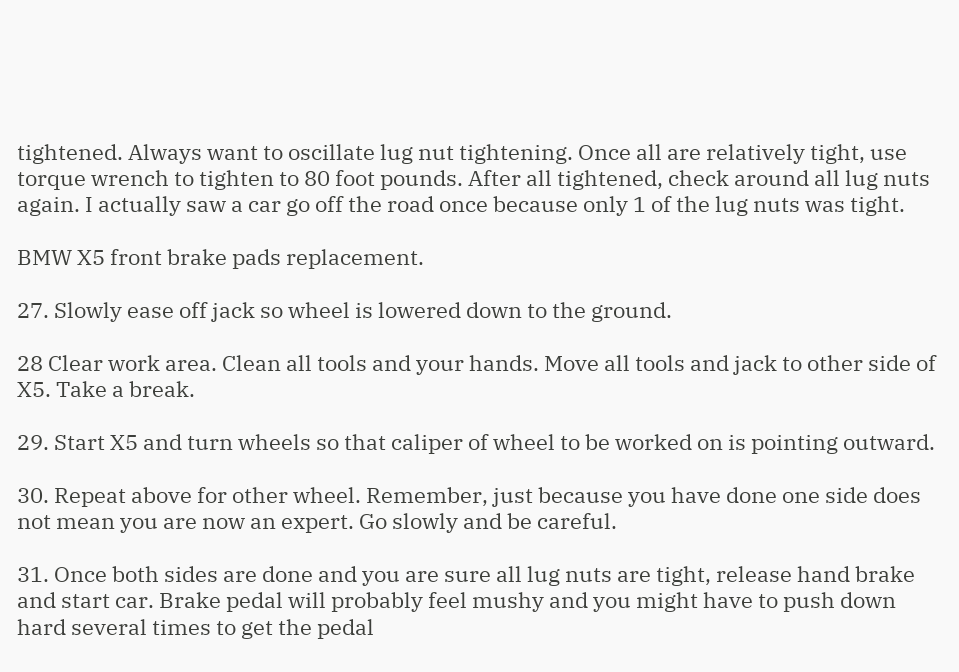tightened. Always want to oscillate lug nut tightening. Once all are relatively tight, use torque wrench to tighten to 80 foot pounds. After all tightened, check around all lug nuts again. I actually saw a car go off the road once because only 1 of the lug nuts was tight.

BMW X5 front brake pads replacement.

27. Slowly ease off jack so wheel is lowered down to the ground.

28 Clear work area. Clean all tools and your hands. Move all tools and jack to other side of X5. Take a break.

29. Start X5 and turn wheels so that caliper of wheel to be worked on is pointing outward.

30. Repeat above for other wheel. Remember, just because you have done one side does not mean you are now an expert. Go slowly and be careful.

31. Once both sides are done and you are sure all lug nuts are tight, release hand brake and start car. Brake pedal will probably feel mushy and you might have to push down hard several times to get the pedal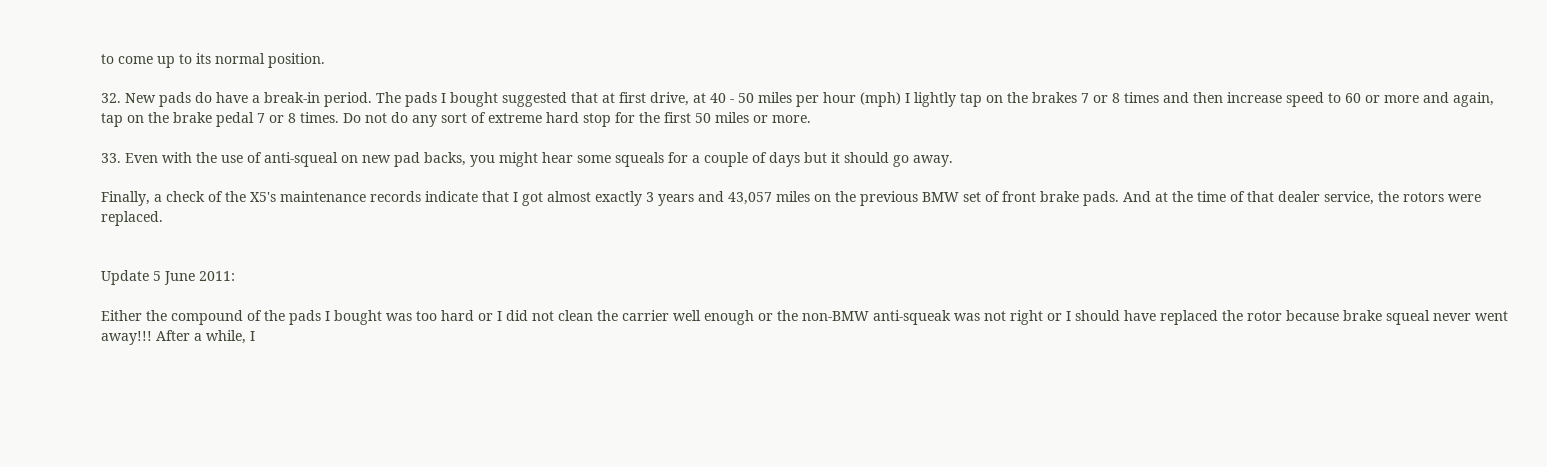to come up to its normal position.

32. New pads do have a break-in period. The pads I bought suggested that at first drive, at 40 - 50 miles per hour (mph) I lightly tap on the brakes 7 or 8 times and then increase speed to 60 or more and again, tap on the brake pedal 7 or 8 times. Do not do any sort of extreme hard stop for the first 50 miles or more.

33. Even with the use of anti-squeal on new pad backs, you might hear some squeals for a couple of days but it should go away.

Finally, a check of the X5's maintenance records indicate that I got almost exactly 3 years and 43,057 miles on the previous BMW set of front brake pads. And at the time of that dealer service, the rotors were replaced.


Update 5 June 2011:

Either the compound of the pads I bought was too hard or I did not clean the carrier well enough or the non-BMW anti-squeak was not right or I should have replaced the rotor because brake squeal never went away!!! After a while, I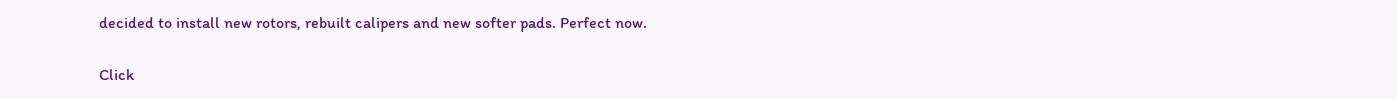decided to install new rotors, rebuilt calipers and new softer pads. Perfect now.


Click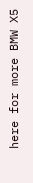here for more BMW X5